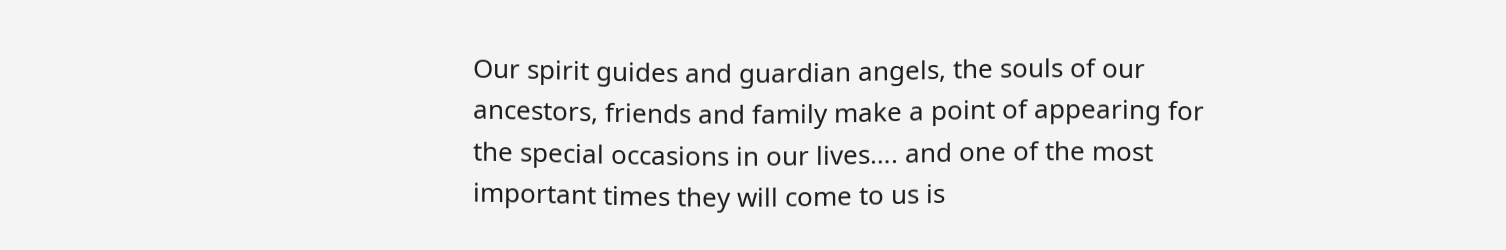Our spirit guides and guardian angels, the souls of our ancestors, friends and family make a point of appearing for the special occasions in our lives…. and one of the most important times they will come to us is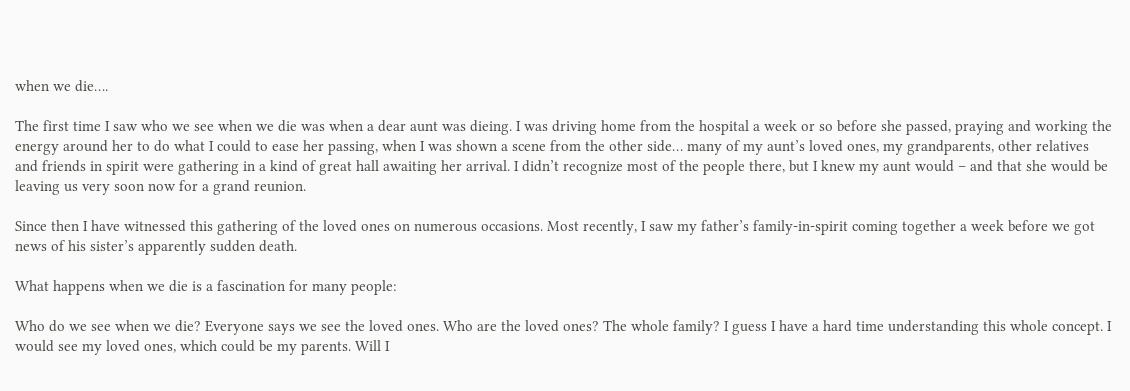when we die….

The first time I saw who we see when we die was when a dear aunt was dieing. I was driving home from the hospital a week or so before she passed, praying and working the energy around her to do what I could to ease her passing, when I was shown a scene from the other side… many of my aunt’s loved ones, my grandparents, other relatives and friends in spirit were gathering in a kind of great hall awaiting her arrival. I didn’t recognize most of the people there, but I knew my aunt would – and that she would be leaving us very soon now for a grand reunion.

Since then I have witnessed this gathering of the loved ones on numerous occasions. Most recently, I saw my father’s family-in-spirit coming together a week before we got news of his sister’s apparently sudden death.

What happens when we die is a fascination for many people:

Who do we see when we die? Everyone says we see the loved ones. Who are the loved ones? The whole family? I guess I have a hard time understanding this whole concept. I would see my loved ones, which could be my parents. Will I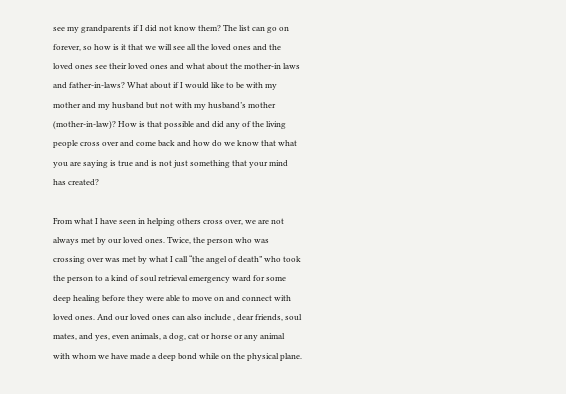see my grandparents if I did not know them? The list can go on forever, so how is it that we will see all the loved ones and the loved ones see their loved ones and what about the mother-in laws and father-in-laws? What about if I would like to be with my mother and my husband but not with my husband’s mother (mother-in-law)? How is that possible and did any of the living people cross over and come back and how do we know that what you are saying is true and is not just something that your mind has created?

From what I have seen in helping others cross over, we are not always met by our loved ones. Twice, the person who was crossing over was met by what I call “the angel of death” who took the person to a kind of soul retrieval emergency ward for some deep healing before they were able to move on and connect with loved ones. And our loved ones can also include , dear friends, soul mates, and yes, even animals, a dog, cat or horse or any animal with whom we have made a deep bond while on the physical plane.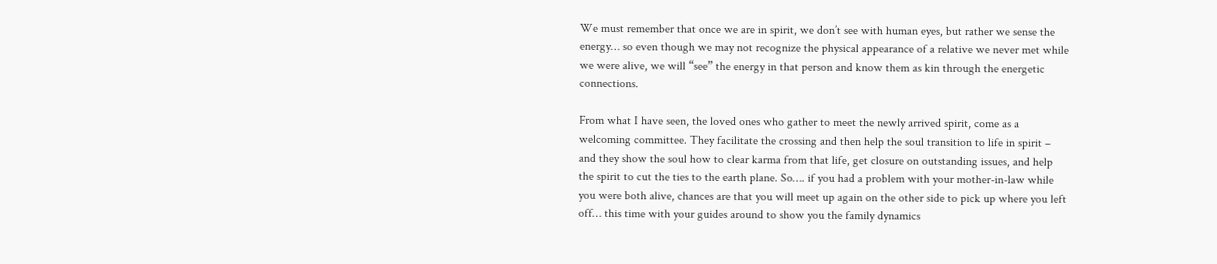We must remember that once we are in spirit, we don’t see with human eyes, but rather we sense the energy… so even though we may not recognize the physical appearance of a relative we never met while we were alive, we will “see” the energy in that person and know them as kin through the energetic connections.

From what I have seen, the loved ones who gather to meet the newly arrived spirit, come as a welcoming committee. They facilitate the crossing and then help the soul transition to life in spirit – and they show the soul how to clear karma from that life, get closure on outstanding issues, and help the spirit to cut the ties to the earth plane. So…. if you had a problem with your mother-in-law while you were both alive, chances are that you will meet up again on the other side to pick up where you left off… this time with your guides around to show you the family dynamics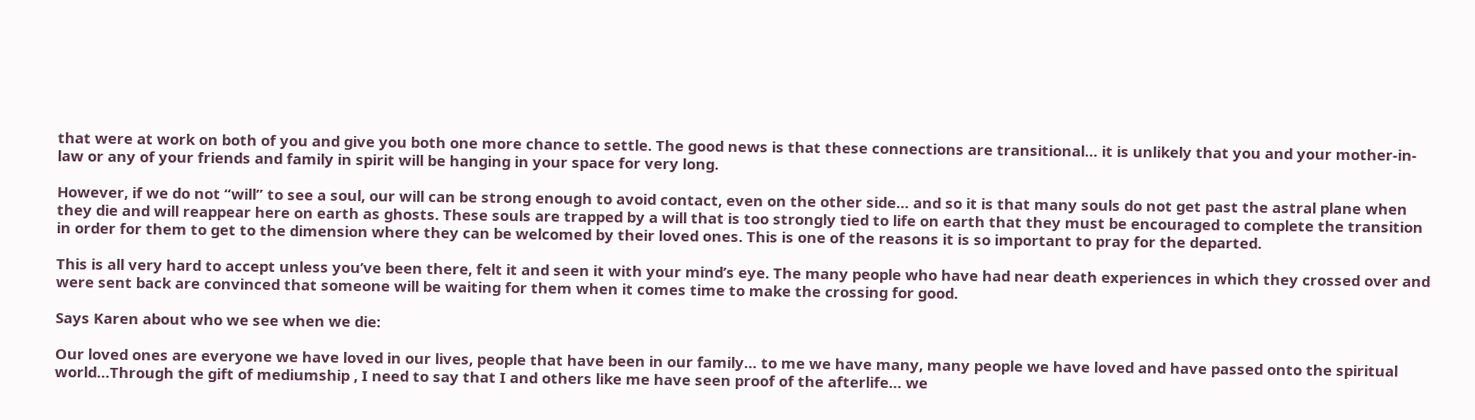that were at work on both of you and give you both one more chance to settle. The good news is that these connections are transitional… it is unlikely that you and your mother-in-law or any of your friends and family in spirit will be hanging in your space for very long.

However, if we do not “will” to see a soul, our will can be strong enough to avoid contact, even on the other side… and so it is that many souls do not get past the astral plane when they die and will reappear here on earth as ghosts. These souls are trapped by a will that is too strongly tied to life on earth that they must be encouraged to complete the transition in order for them to get to the dimension where they can be welcomed by their loved ones. This is one of the reasons it is so important to pray for the departed.

This is all very hard to accept unless you’ve been there, felt it and seen it with your mind’s eye. The many people who have had near death experiences in which they crossed over and were sent back are convinced that someone will be waiting for them when it comes time to make the crossing for good.

Says Karen about who we see when we die:

Our loved ones are everyone we have loved in our lives, people that have been in our family… to me we have many, many people we have loved and have passed onto the spiritual world…Through the gift of mediumship , I need to say that I and others like me have seen proof of the afterlife… we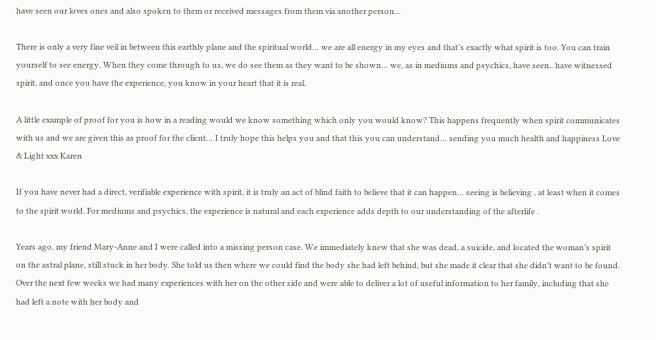have seen our loves ones and also spoken to them or received messages from them via another person…

There is only a very fine veil in between this earthly plane and the spiritual world… we are all energy in my eyes and that’s exactly what spirit is too. You can train yourself to see energy. When they come through to us, we do see them as they want to be shown… we, as in mediums and psychics, have seen.. have witnessed spirit, and once you have the experience, you know in your heart that it is real.

A little example of proof for you is how in a reading would we know something which only you would know? This happens frequently when spirit communicates with us and we are given this as proof for the client… I truly hope this helps you and that this you can understand… sending you much health and happiness Love & Light xxx Karen

If you have never had a direct, verifiable experience with spirit, it is truly an act of blind faith to believe that it can happen… seeing is believing , at least when it comes to the spirit world. For mediums and psychics, the experience is natural and each experience adds depth to our understanding of the afterlife .

Years ago, my friend Mary-Anne and I were called into a missing person case. We immediately knew that she was dead, a suicide, and located the woman’s spirit on the astral plane, still stuck in her body. She told us then where we could find the body she had left behind, but she made it clear that she didn’t want to be found. Over the next few weeks we had many experiences with her on the other side and were able to deliver a lot of useful information to her family, including that she had left a note with her body and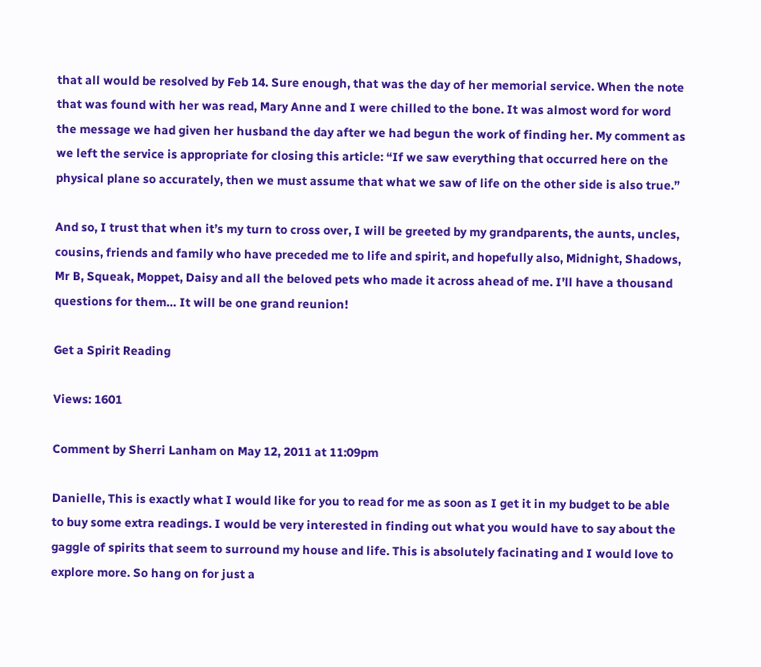that all would be resolved by Feb 14. Sure enough, that was the day of her memorial service. When the note that was found with her was read, Mary Anne and I were chilled to the bone. It was almost word for word the message we had given her husband the day after we had begun the work of finding her. My comment as we left the service is appropriate for closing this article: “If we saw everything that occurred here on the physical plane so accurately, then we must assume that what we saw of life on the other side is also true.”

And so, I trust that when it’s my turn to cross over, I will be greeted by my grandparents, the aunts, uncles, cousins, friends and family who have preceded me to life and spirit, and hopefully also, Midnight, Shadows, Mr B, Squeak, Moppet, Daisy and all the beloved pets who made it across ahead of me. I’ll have a thousand questions for them… It will be one grand reunion!

Get a Spirit Reading

Views: 1601

Comment by Sherri Lanham on May 12, 2011 at 11:09pm

Danielle, This is exactly what I would like for you to read for me as soon as I get it in my budget to be able to buy some extra readings. I would be very interested in finding out what you would have to say about the gaggle of spirits that seem to surround my house and life. This is absolutely facinating and I would love to explore more. So hang on for just a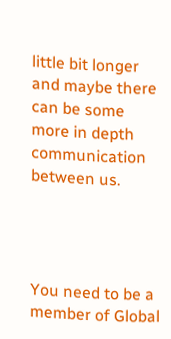little bit longer and maybe there can be some more in depth communication between us.




You need to be a member of Global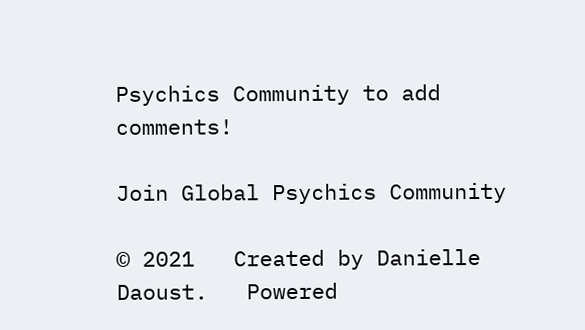Psychics Community to add comments!

Join Global Psychics Community

© 2021   Created by Danielle Daoust.   Powered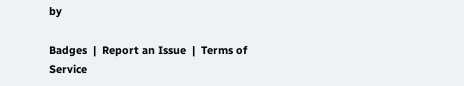by

Badges  |  Report an Issue  |  Terms of Service